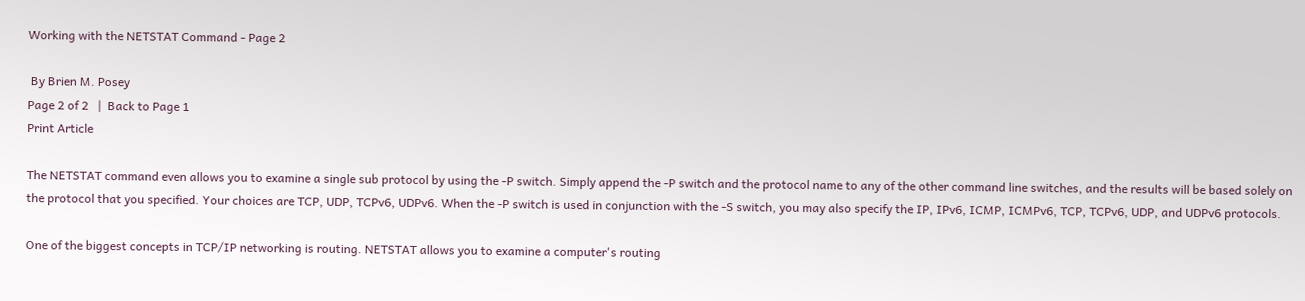Working with the NETSTAT Command - Page 2

 By Brien M. Posey
Page 2 of 2   |  Back to Page 1
Print Article

The NETSTAT command even allows you to examine a single sub protocol by using the -P switch. Simply append the -P switch and the protocol name to any of the other command line switches, and the results will be based solely on the protocol that you specified. Your choices are TCP, UDP, TCPv6, UDPv6. When the -P switch is used in conjunction with the -S switch, you may also specify the IP, IPv6, ICMP, ICMPv6, TCP, TCPv6, UDP, and UDPv6 protocols.

One of the biggest concepts in TCP/IP networking is routing. NETSTAT allows you to examine a computer's routing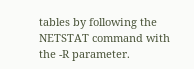tables by following the NETSTAT command with the -R parameter.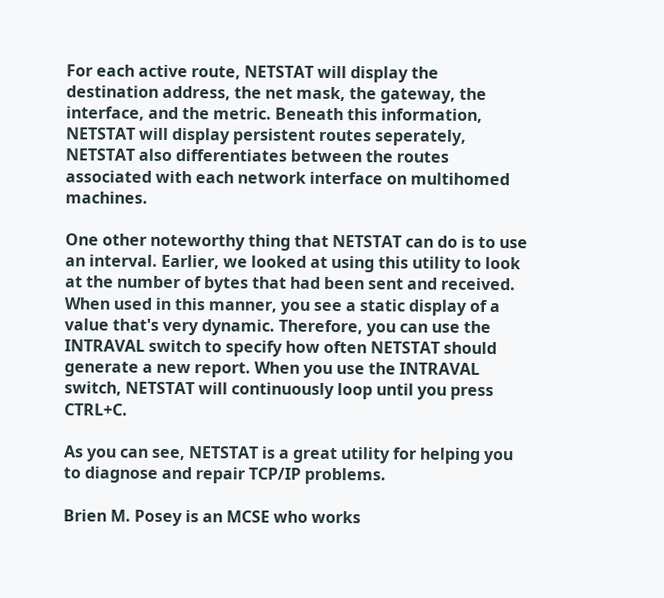For each active route, NETSTAT will display the destination address, the net mask, the gateway, the interface, and the metric. Beneath this information, NETSTAT will display persistent routes seperately, NETSTAT also differentiates between the routes associated with each network interface on multihomed machines.

One other noteworthy thing that NETSTAT can do is to use an interval. Earlier, we looked at using this utility to look at the number of bytes that had been sent and received. When used in this manner, you see a static display of a value that's very dynamic. Therefore, you can use the INTRAVAL switch to specify how often NETSTAT should generate a new report. When you use the INTRAVAL switch, NETSTAT will continuously loop until you press CTRL+C.

As you can see, NETSTAT is a great utility for helping you to diagnose and repair TCP/IP problems.

Brien M. Posey is an MCSE who works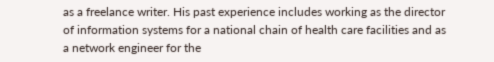as a freelance writer. His past experience includes working as the director of information systems for a national chain of health care facilities and as a network engineer for the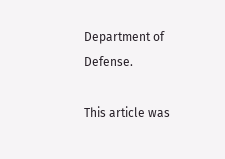Department of Defense.

This article was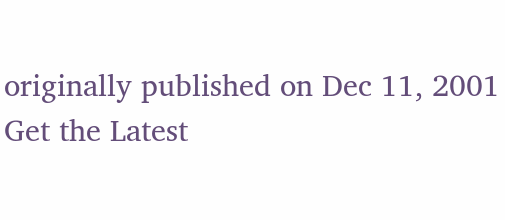originally published on Dec 11, 2001
Get the Latest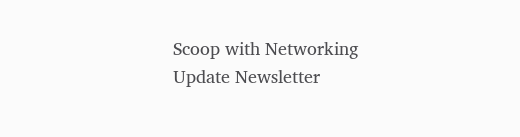Scoop with Networking Update Newsletter